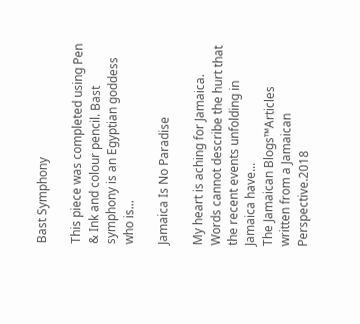Bast Symphony

This piece was completed using Pen & Ink and colour pencil. Bast symphony is an Egyptian goddess who is...

Jamaica Is No Paradise

My heart is aching for Jamaica. Words cannot describe the hurt that the recent events unfolding in Jamaica have...
The Jamaican Blogs™Articles written from a Jamaican Perspective.2018